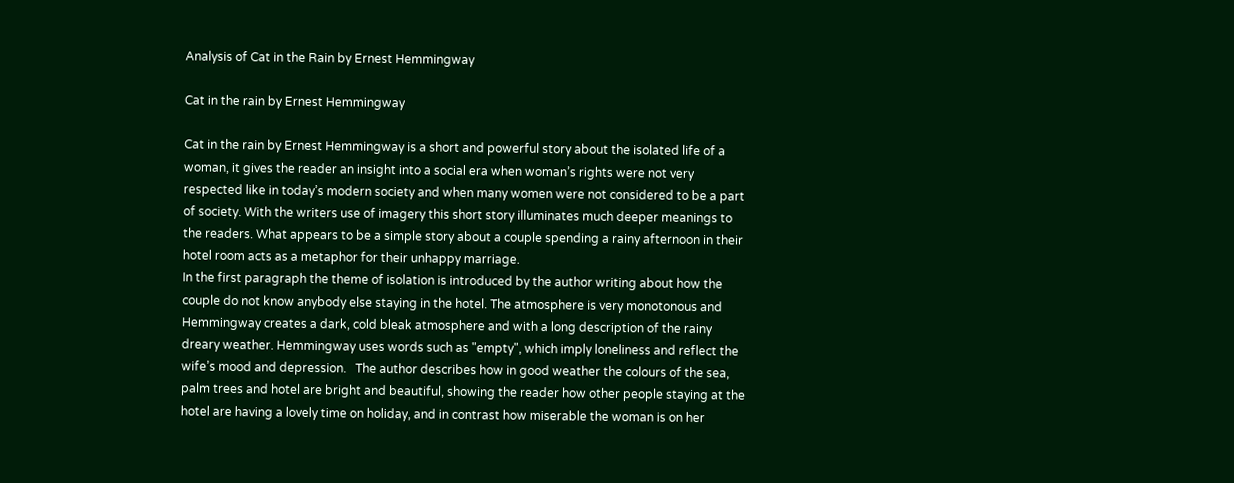Analysis of Cat in the Rain by Ernest Hemmingway

Cat in the rain by Ernest Hemmingway

Cat in the rain by Ernest Hemmingway is a short and powerful story about the isolated life of a woman, it gives the reader an insight into a social era when woman’s rights were not very respected like in today’s modern society and when many women were not considered to be a part of society. With the writers use of imagery this short story illuminates much deeper meanings to the readers. What appears to be a simple story about a couple spending a rainy afternoon in their hotel room acts as a metaphor for their unhappy marriage.
In the first paragraph the theme of isolation is introduced by the author writing about how the couple do not know anybody else staying in the hotel. The atmosphere is very monotonous and Hemmingway creates a dark, cold bleak atmosphere and with a long description of the rainy dreary weather. Hemmingway uses words such as "empty", which imply loneliness and reflect the wife’s mood and depression.   The author describes how in good weather the colours of the sea, palm trees and hotel are bright and beautiful, showing the reader how other people staying at the hotel are having a lovely time on holiday, and in contrast how miserable the woman is on her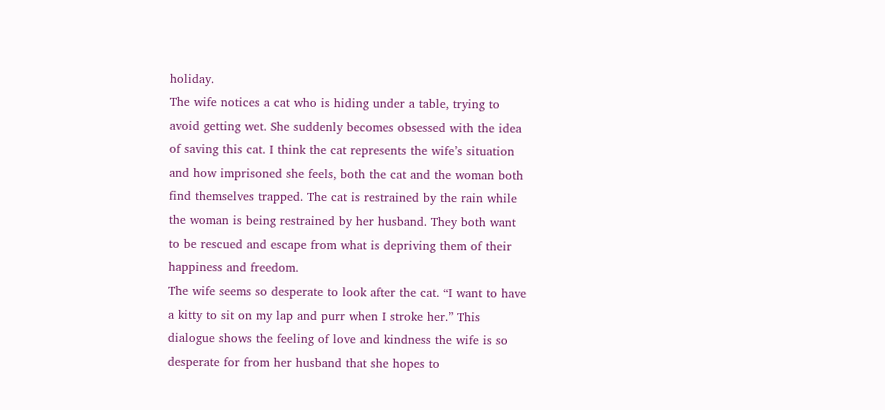holiday.
The wife notices a cat who is hiding under a table, trying to avoid getting wet. She suddenly becomes obsessed with the idea of saving this cat. I think the cat represents the wife’s situation and how imprisoned she feels, both the cat and the woman both find themselves trapped. The cat is restrained by the rain while the woman is being restrained by her husband. They both want to be rescued and escape from what is depriving them of their happiness and freedom.
The wife seems so desperate to look after the cat. “I want to have a kitty to sit on my lap and purr when I stroke her.” This dialogue shows the feeling of love and kindness the wife is so desperate for from her husband that she hopes to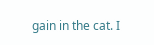gain in the cat. I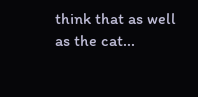think that as well as the cat...